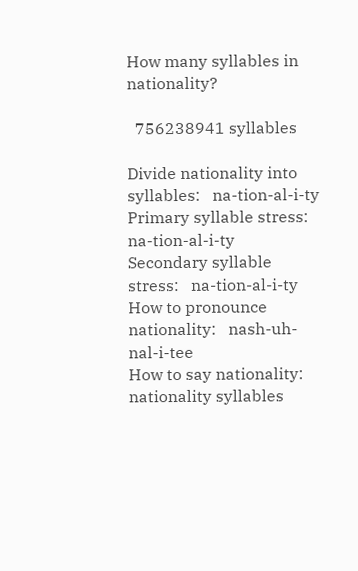How many syllables in nationality?

  756238941 syllables

Divide nationality into syllables:   na-tion-al-i-ty
Primary syllable stress:   na-tion-al-i-ty
Secondary syllable stress:   na-tion-al-i-ty
How to pronounce nationality:   nash-uh-nal-i-tee
How to say nationality:   nationality syllables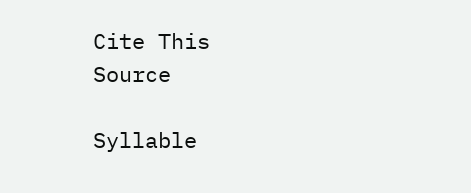Cite This Source

Syllable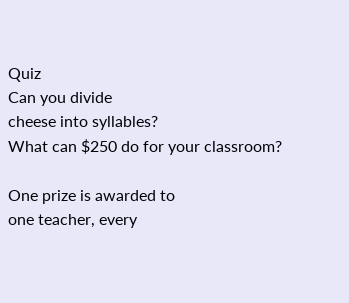Quiz
Can you divide
cheese into syllables?
What can $250 do for your classroom?

One prize is awarded to
one teacher, every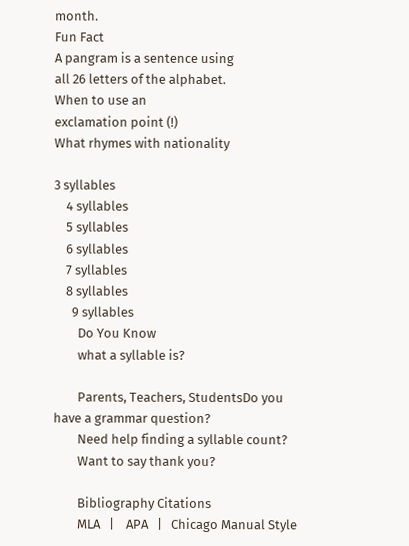month.
Fun Fact
A pangram is a sentence using
all 26 letters of the alphabet.
When to use an
exclamation point (!)
What rhymes with nationality

3 syllables
    4 syllables
    5 syllables
    6 syllables
    7 syllables
    8 syllables
      9 syllables
        Do You Know
        what a syllable is?

        Parents, Teachers, StudentsDo you have a grammar question?
        Need help finding a syllable count?
        Want to say thank you?

        Bibliography Citations
        MLA   |    APA   |   Chicago Manual Style